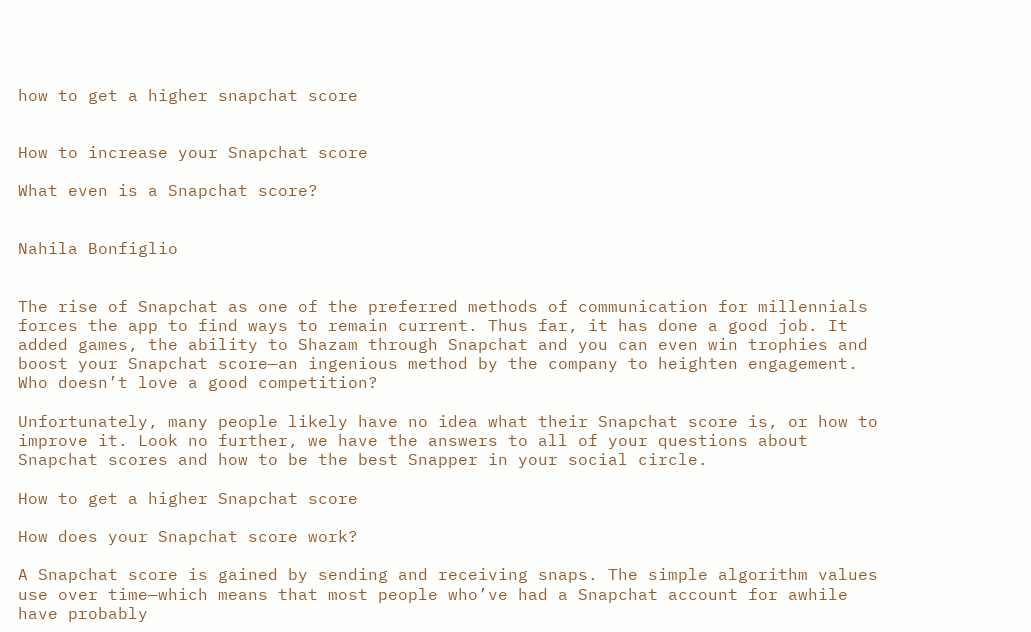how to get a higher snapchat score


How to increase your Snapchat score

What even is a Snapchat score?


Nahila Bonfiglio


The rise of Snapchat as one of the preferred methods of communication for millennials forces the app to find ways to remain current. Thus far, it has done a good job. It added games, the ability to Shazam through Snapchat and you can even win trophies and boost your Snapchat score—an ingenious method by the company to heighten engagement. Who doesn’t love a good competition?

Unfortunately, many people likely have no idea what their Snapchat score is, or how to improve it. Look no further, we have the answers to all of your questions about Snapchat scores and how to be the best Snapper in your social circle.

How to get a higher Snapchat score

How does your Snapchat score work?

A Snapchat score is gained by sending and receiving snaps. The simple algorithm values use over time—which means that most people who’ve had a Snapchat account for awhile have probably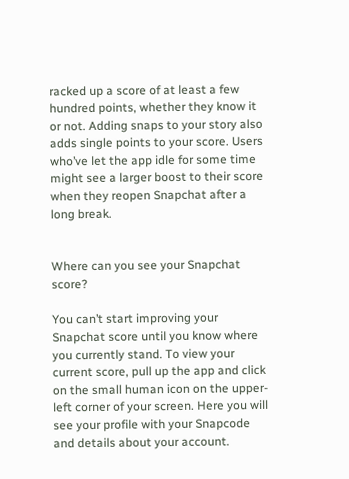racked up a score of at least a few hundred points, whether they know it or not. Adding snaps to your story also adds single points to your score. Users who’ve let the app idle for some time might see a larger boost to their score when they reopen Snapchat after a long break.


Where can you see your Snapchat score?

You can’t start improving your Snapchat score until you know where you currently stand. To view your current score, pull up the app and click on the small human icon on the upper-left corner of your screen. Here you will see your profile with your Snapcode and details about your account.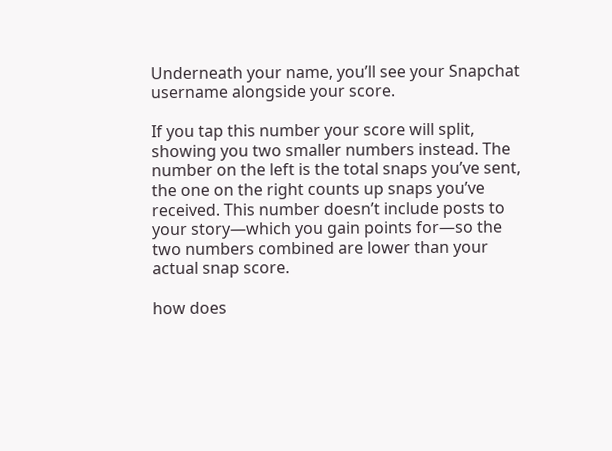Underneath your name, you’ll see your Snapchat username alongside your score.

If you tap this number your score will split, showing you two smaller numbers instead. The number on the left is the total snaps you’ve sent, the one on the right counts up snaps you’ve received. This number doesn’t include posts to your story—which you gain points for—so the two numbers combined are lower than your actual snap score.

how does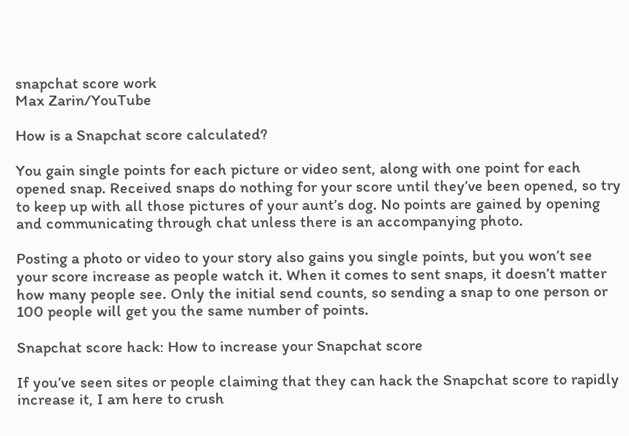snapchat score work
Max Zarin/YouTube

How is a Snapchat score calculated?

You gain single points for each picture or video sent, along with one point for each opened snap. Received snaps do nothing for your score until they’ve been opened, so try to keep up with all those pictures of your aunt’s dog. No points are gained by opening and communicating through chat unless there is an accompanying photo.

Posting a photo or video to your story also gains you single points, but you won’t see your score increase as people watch it. When it comes to sent snaps, it doesn’t matter how many people see. Only the initial send counts, so sending a snap to one person or 100 people will get you the same number of points.

Snapchat score hack: How to increase your Snapchat score

If you’ve seen sites or people claiming that they can hack the Snapchat score to rapidly increase it, I am here to crush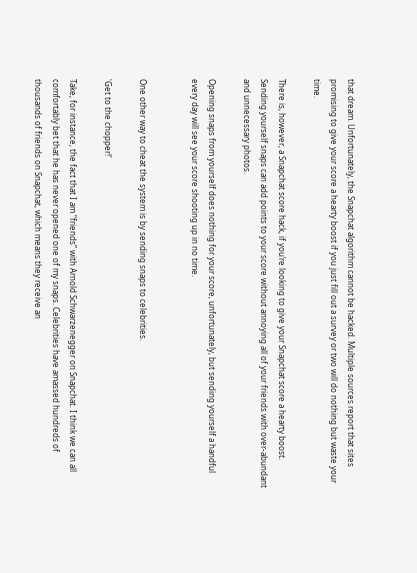that dream. Unfortunately, the Snapchat algorithm cannot be hacked. Multiple sources report that sites promising to give your score a hearty boost if you just fill out a survey or two will do nothing but waste your time.

There is, however, a Snapchat score hack, if you’re looking to give your Snapchat score a hearty boost. Sending yourself snaps can add points to your score without annoying all of your friends with over-abundant and unnecessary photos.

Opening snaps from yourself does nothing for your score, unfortunately, but sending yourself a handful every day will see your score shooting up in no time.


One other way to cheat the system is by sending snaps to celebrities.

'Get to the chopper!'

Take, for instance, the fact that I am “friends” with Arnold Schwarzenegger on Snapchat. I think we can all comfortably bet that he has never opened one of my snaps. Celebrities have amassed hundreds of thousands of friends on Snapchat, which means they receive an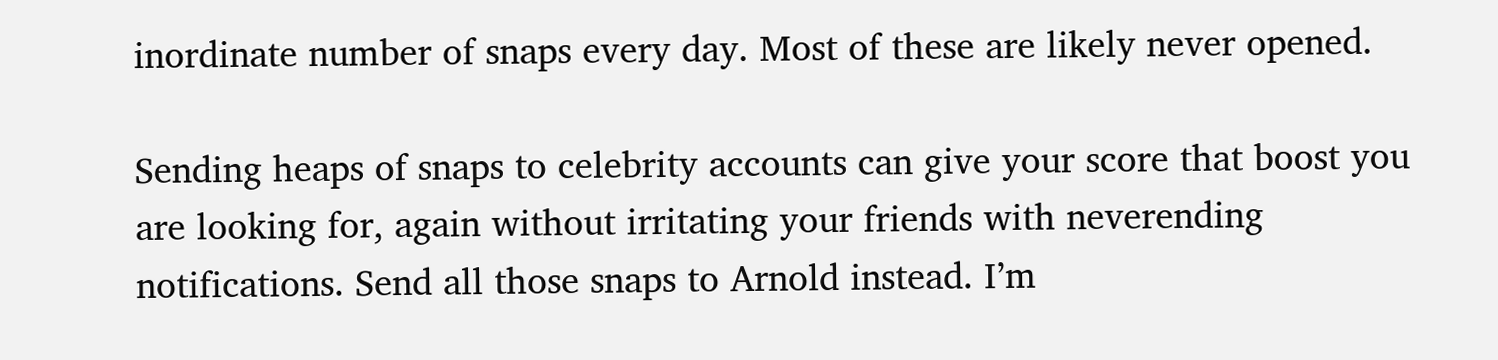inordinate number of snaps every day. Most of these are likely never opened.

Sending heaps of snaps to celebrity accounts can give your score that boost you are looking for, again without irritating your friends with neverending notifications. Send all those snaps to Arnold instead. I’m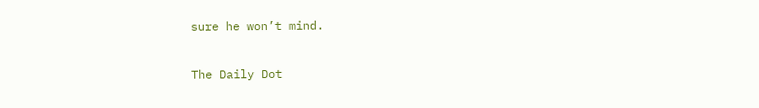sure he won’t mind.

The Daily Dot